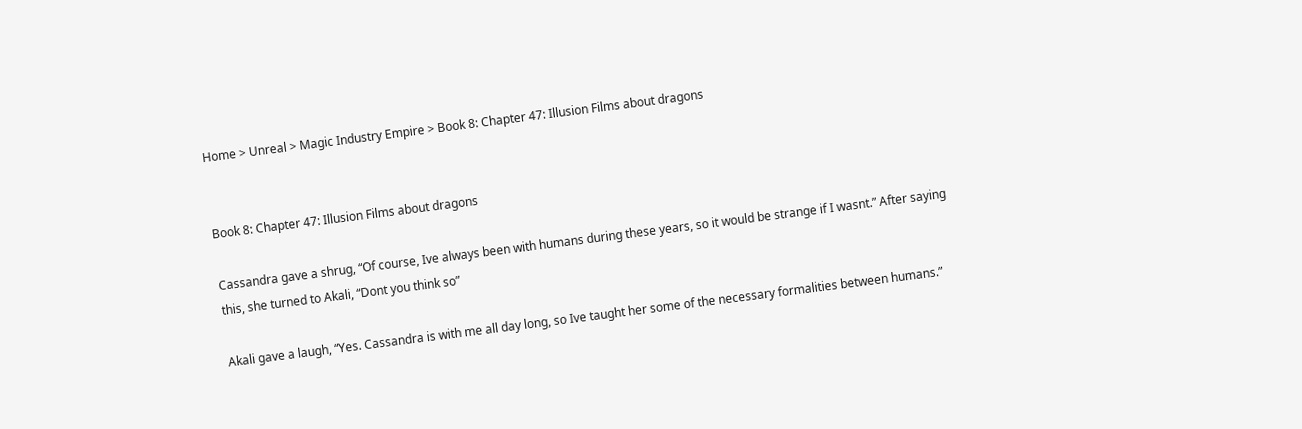Home > Unreal > Magic Industry Empire > Book 8: Chapter 47: Illusion Films about dragons


Book 8: Chapter 47: Illusion Films about dragons

Cassandra gave a shrug, “Of course, Ive always been with humans during these years, so it would be strange if I wasnt.” After saying this, she turned to Akali, “Dont you think so”

Akali gave a laugh, “Yes. Cassandra is with me all day long, so Ive taught her some of the necessary formalities between humans.”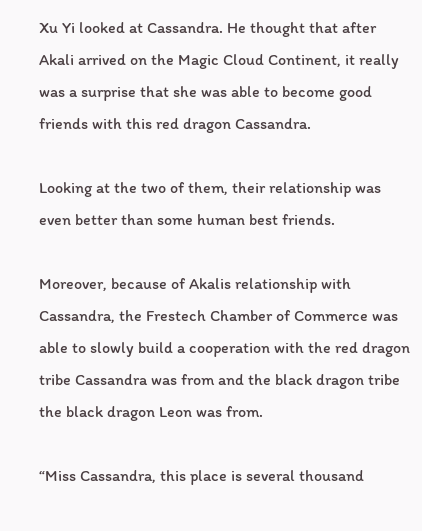Xu Yi looked at Cassandra. He thought that after Akali arrived on the Magic Cloud Continent, it really was a surprise that she was able to become good friends with this red dragon Cassandra.

Looking at the two of them, their relationship was even better than some human best friends.

Moreover, because of Akalis relationship with Cassandra, the Frestech Chamber of Commerce was able to slowly build a cooperation with the red dragon tribe Cassandra was from and the black dragon tribe the black dragon Leon was from.

“Miss Cassandra, this place is several thousand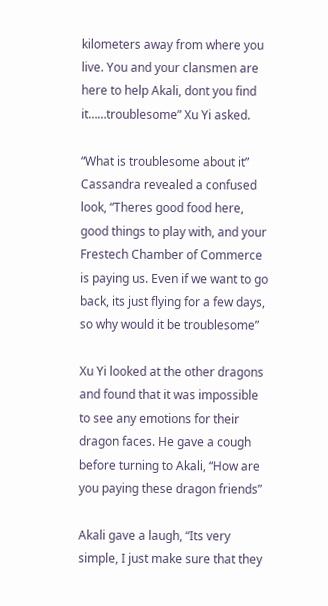kilometers away from where you live. You and your clansmen are here to help Akali, dont you find it……troublesome” Xu Yi asked.

“What is troublesome about it” Cassandra revealed a confused look, “Theres good food here, good things to play with, and your Frestech Chamber of Commerce is paying us. Even if we want to go back, its just flying for a few days, so why would it be troublesome”

Xu Yi looked at the other dragons and found that it was impossible to see any emotions for their dragon faces. He gave a cough before turning to Akali, “How are you paying these dragon friends”

Akali gave a laugh, “Its very simple, I just make sure that they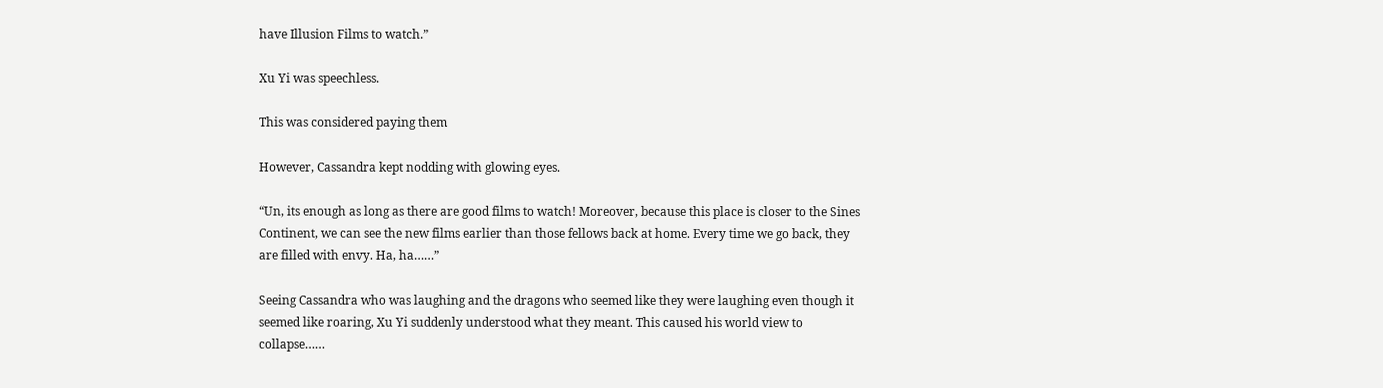have Illusion Films to watch.”

Xu Yi was speechless.

This was considered paying them

However, Cassandra kept nodding with glowing eyes.

“Un, its enough as long as there are good films to watch! Moreover, because this place is closer to the Sines Continent, we can see the new films earlier than those fellows back at home. Every time we go back, they are filled with envy. Ha, ha……”

Seeing Cassandra who was laughing and the dragons who seemed like they were laughing even though it seemed like roaring, Xu Yi suddenly understood what they meant. This caused his world view to collapse……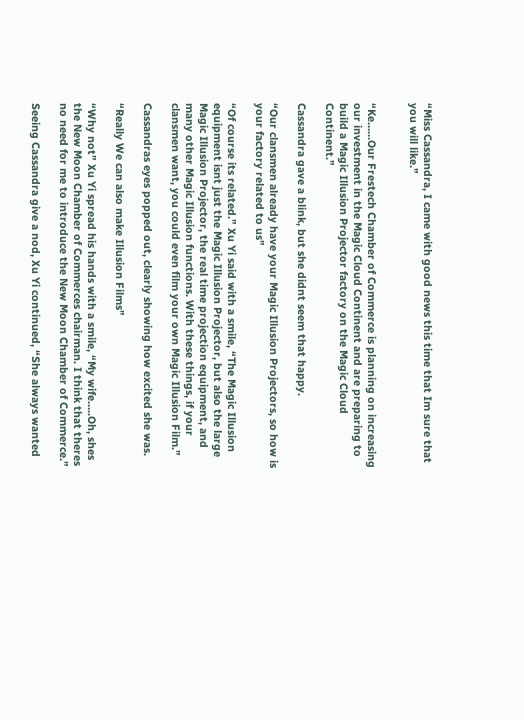“Miss Cassandra, I came with good news this time that Im sure that you will like.”


“Ke……Our Frestech Chamber of Commerce is planning on increasing our investment in the Magic Cloud Continent and are preparing to build a Magic Illusion Projector factory on the Magic Cloud Continent.”

Cassandra gave a blink, but she didnt seem that happy.

“Our clansmen already have your Magic Illusion Projectors, so how is your factory related to us”

“Of course its related.” Xu Yi said with a smile, “The Magic Illusion equipment isnt just the Magic Illusion Projector, but also the large Magic Illusion Projector, the real time projection equipment, and many other Magic Illusion functions. With these things, if your clansmen want, you could even film your own Magic Illusion Film.”

Cassandras eyes popped out, clearly showing how excited she was.

“Really We can also make Illusion Films”

“Why not” Xu Yi spread his hands with a smile, “My wife…..Oh, shes the New Moon Chamber of Commerces chairman. I think that theres no need for me to introduce the New Moon Chamber of Commerce.”

Seeing Cassandra give a nod, Xu Yi continued, “She always wanted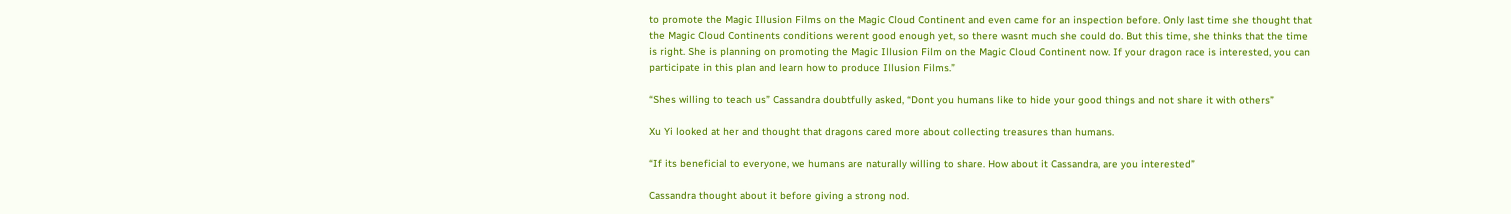to promote the Magic Illusion Films on the Magic Cloud Continent and even came for an inspection before. Only last time she thought that the Magic Cloud Continents conditions werent good enough yet, so there wasnt much she could do. But this time, she thinks that the time is right. She is planning on promoting the Magic Illusion Film on the Magic Cloud Continent now. If your dragon race is interested, you can participate in this plan and learn how to produce Illusion Films.”

“Shes willing to teach us” Cassandra doubtfully asked, “Dont you humans like to hide your good things and not share it with others”

Xu Yi looked at her and thought that dragons cared more about collecting treasures than humans.

“If its beneficial to everyone, we humans are naturally willing to share. How about it Cassandra, are you interested”

Cassandra thought about it before giving a strong nod.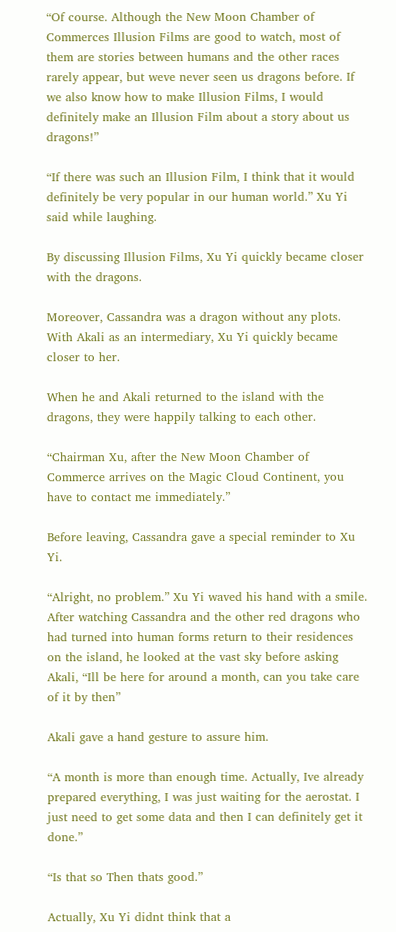“Of course. Although the New Moon Chamber of Commerces Illusion Films are good to watch, most of them are stories between humans and the other races rarely appear, but weve never seen us dragons before. If we also know how to make Illusion Films, I would definitely make an Illusion Film about a story about us dragons!”

“If there was such an Illusion Film, I think that it would definitely be very popular in our human world.” Xu Yi said while laughing.

By discussing Illusion Films, Xu Yi quickly became closer with the dragons.

Moreover, Cassandra was a dragon without any plots. With Akali as an intermediary, Xu Yi quickly became closer to her.

When he and Akali returned to the island with the dragons, they were happily talking to each other.

“Chairman Xu, after the New Moon Chamber of Commerce arrives on the Magic Cloud Continent, you have to contact me immediately.”

Before leaving, Cassandra gave a special reminder to Xu Yi.

“Alright, no problem.” Xu Yi waved his hand with a smile. After watching Cassandra and the other red dragons who had turned into human forms return to their residences on the island, he looked at the vast sky before asking Akali, “Ill be here for around a month, can you take care of it by then”

Akali gave a hand gesture to assure him.

“A month is more than enough time. Actually, Ive already prepared everything, I was just waiting for the aerostat. I just need to get some data and then I can definitely get it done.”

“Is that so Then thats good.”

Actually, Xu Yi didnt think that a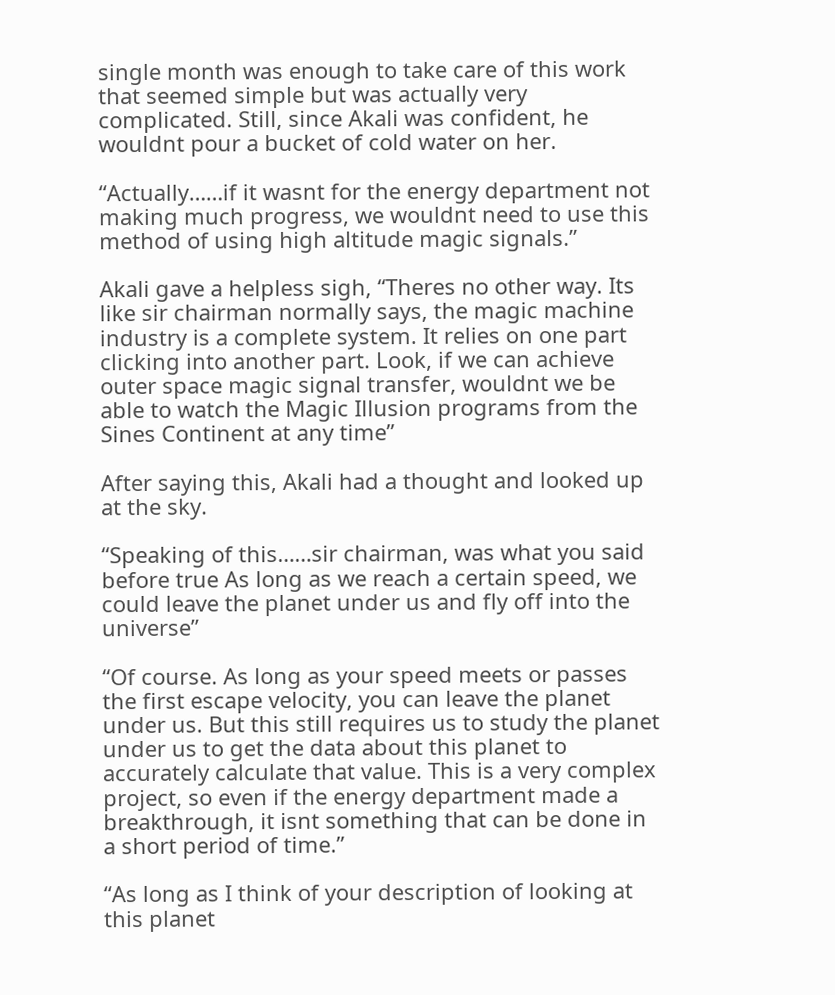single month was enough to take care of this work that seemed simple but was actually very complicated. Still, since Akali was confident, he wouldnt pour a bucket of cold water on her.

“Actually……if it wasnt for the energy department not making much progress, we wouldnt need to use this method of using high altitude magic signals.”

Akali gave a helpless sigh, “Theres no other way. Its like sir chairman normally says, the magic machine industry is a complete system. It relies on one part clicking into another part. Look, if we can achieve outer space magic signal transfer, wouldnt we be able to watch the Magic Illusion programs from the Sines Continent at any time”

After saying this, Akali had a thought and looked up at the sky.

“Speaking of this……sir chairman, was what you said before true As long as we reach a certain speed, we could leave the planet under us and fly off into the universe”

“Of course. As long as your speed meets or passes the first escape velocity, you can leave the planet under us. But this still requires us to study the planet under us to get the data about this planet to accurately calculate that value. This is a very complex project, so even if the energy department made a breakthrough, it isnt something that can be done in a short period of time.”

“As long as I think of your description of looking at this planet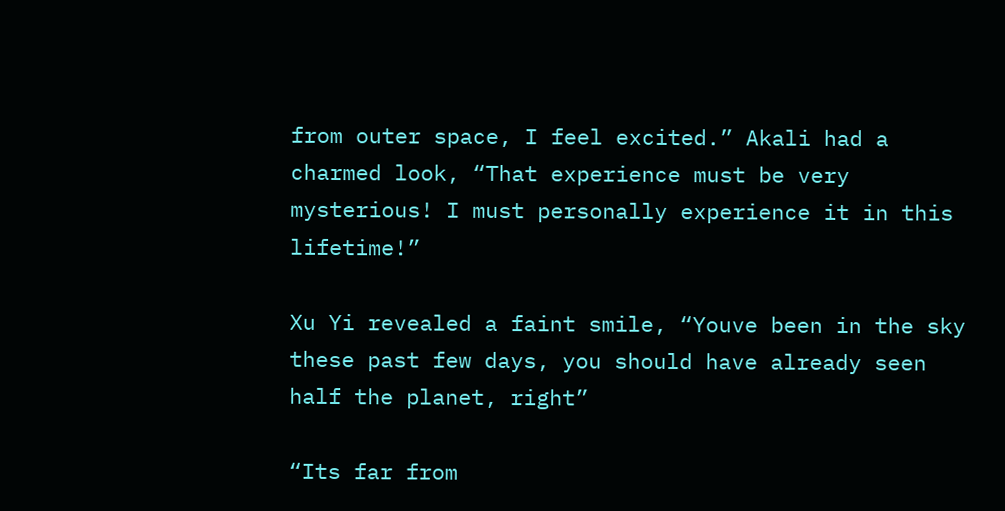from outer space, I feel excited.” Akali had a charmed look, “That experience must be very mysterious! I must personally experience it in this lifetime!”

Xu Yi revealed a faint smile, “Youve been in the sky these past few days, you should have already seen half the planet, right”

“Its far from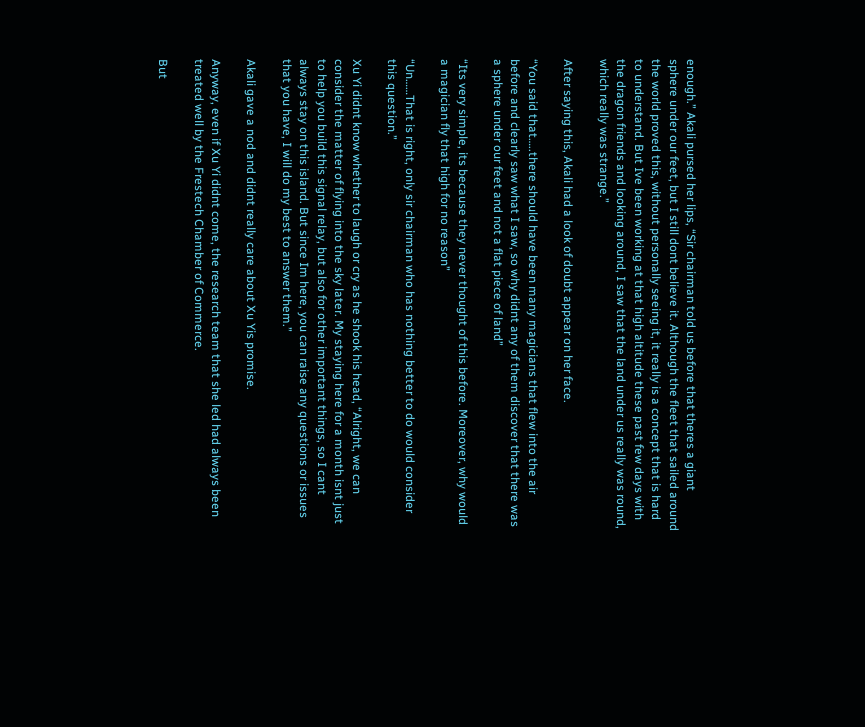enough.” Akali pursed her lips, “Sir chairman told us before that theres a giant sphere under our feet, but I still dont believe it. Although the fleet that sailed around the world proved this, without personally seeing it, it really is a concept that is hard to understand. But Ive been working at that high altitude these past few days with the dragon friends and looking around, I saw that the land under us really was round, which really was strange.”

After saying this, Akali had a look of doubt appear on her face.

“You said that…..there should have been many magicians that flew into the air before and clearly saw what I saw, so why didnt any of them discover that there was a sphere under our feet and not a flat piece of land”

“Its very simple, its because they never thought of this before. Moreover, why would a magician fly that high for no reason”

“Un……That is right, only sir chairman who has nothing better to do would consider this question.”

Xu Yi didnt know whether to laugh or cry as he shook his head, “Alright, we can consider the matter of flying into the sky later. My staying here for a month isnt just to help you build this signal relay, but also for other important things, so I cant always stay on this island. But since Im here, you can raise any questions or issues that you have, I will do my best to answer them.”

Akali gave a nod and didnt really care about Xu Yis promise.

Anyway, even if Xu Yi didnt come, the research team that she led had always been treated well by the Frestech Chamber of Commerce.

But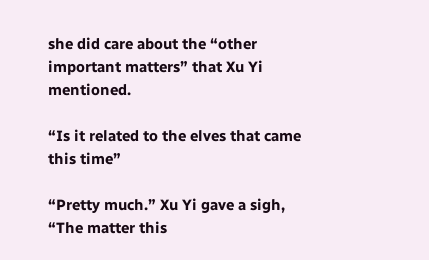she did care about the “other important matters” that Xu Yi mentioned.

“Is it related to the elves that came this time”

“Pretty much.” Xu Yi gave a sigh, “The matter this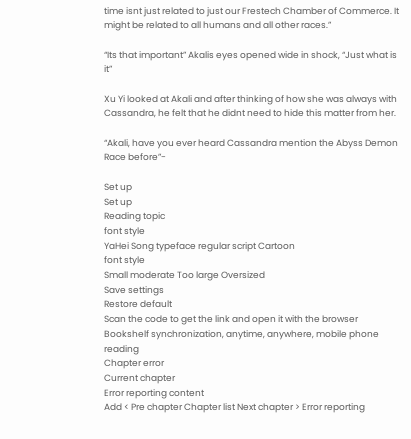time isnt just related to just our Frestech Chamber of Commerce. It might be related to all humans and all other races.”

“Its that important” Akalis eyes opened wide in shock, “Just what is it”

Xu Yi looked at Akali and after thinking of how she was always with Cassandra, he felt that he didnt need to hide this matter from her.

“Akali, have you ever heard Cassandra mention the Abyss Demon Race before”-

Set up
Set up
Reading topic
font style
YaHei Song typeface regular script Cartoon
font style
Small moderate Too large Oversized
Save settings
Restore default
Scan the code to get the link and open it with the browser
Bookshelf synchronization, anytime, anywhere, mobile phone reading
Chapter error
Current chapter
Error reporting content
Add < Pre chapter Chapter list Next chapter > Error reporting